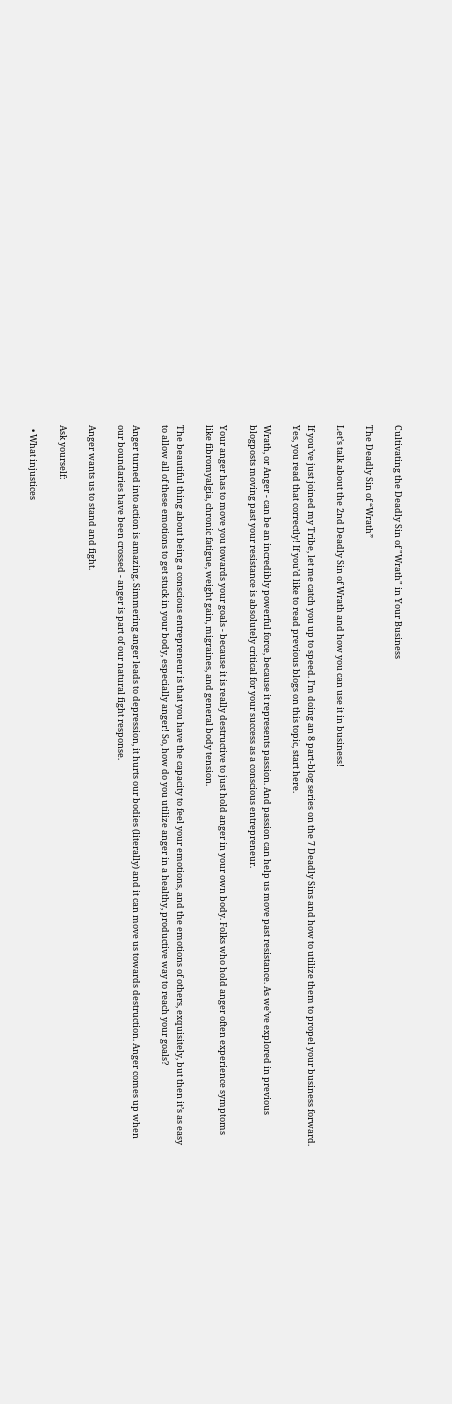Cultivating the Deadly Sin of "Wrath" in Your Business

The Deadly Sin of “Wrath”

Let’s talk about the 2nd Deadly Sin of Wrath and how you can use it in business!

If you’ve just joined my Tribe, let me catch you up to speed. I’m doing an 8 part-blog series on the 7 Deadly Sins and how to utilize them to propel your business forward. Yes, you read that correctly! If you’d like to read previous blogs on this topic, start here.

Wrath, or Anger - can be an incredibly powerful force, because it represents passion. And passion can help us move past resistance. As we’ve explored in previous blogposts moving past your resistance is absolutely critical for your success as a conscious entrepreneur.

Your anger has to move you towards your goals - because it is really destructive to just hold anger in your own body. Folks who hold anger often experience symptoms like fibromyalgia, chronic fatigue, weight gain, migraines, and general body tension.

The beautiful thing about being a conscious entrepreneur is that you have the capacity to feel your emotions, and the emotions of others, exquisitely, but then it’s as easy to allow all of these emotions to get stuck in your body, especially anger! So, how do you utilize anger in a healthy, productive way to reach your goals?

Anger turned into action is amazing. Simmering anger leads to depression, it hurts our bodies (literally) and it can move us towards destruction. Anger comes up when our boundaries have been crossed - anger is part of our natural fight response.

Anger wants us to stand and fight.

Ask yourself:

  • What injustices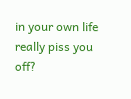in your own life really piss you off?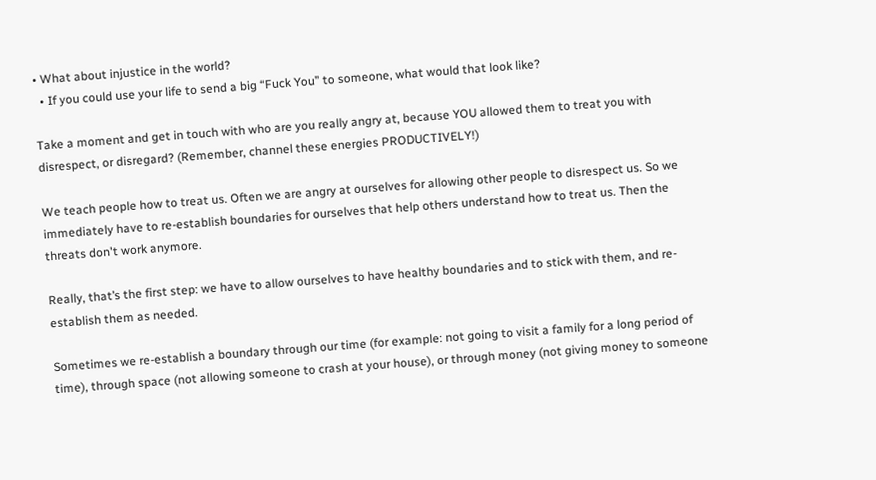• What about injustice in the world?
  • If you could use your life to send a big “Fuck You” to someone, what would that look like?

Take a moment and get in touch with who are you really angry at, because YOU allowed them to treat you with disrespect, or disregard? (Remember, channel these energies PRODUCTIVELY!)

We teach people how to treat us. Often we are angry at ourselves for allowing other people to disrespect us. So we immediately have to re-establish boundaries for ourselves that help others understand how to treat us. Then the threats don't work anymore.

Really, that’s the first step: we have to allow ourselves to have healthy boundaries and to stick with them, and re-establish them as needed.

Sometimes we re-establish a boundary through our time (for example: not going to visit a family for a long period of time), through space (not allowing someone to crash at your house), or through money (not giving money to someone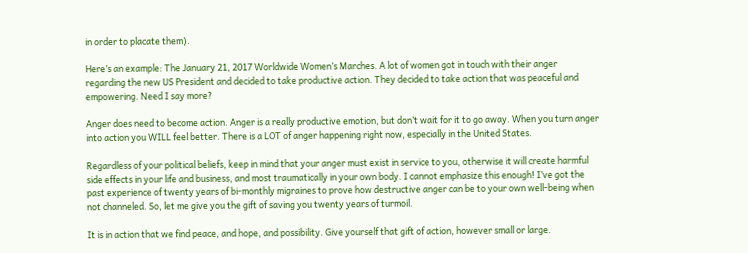in order to placate them).

Here’s an example: The January 21, 2017 Worldwide Women’s Marches. A lot of women got in touch with their anger regarding the new US President and decided to take productive action. They decided to take action that was peaceful and empowering. Need I say more?

Anger does need to become action. Anger is a really productive emotion, but don’t wait for it to go away. When you turn anger into action you WILL feel better. There is a LOT of anger happening right now, especially in the United States.

Regardless of your political beliefs, keep in mind that your anger must exist in service to you, otherwise it will create harmful side effects in your life and business, and most traumatically in your own body. I cannot emphasize this enough! I’ve got the past experience of twenty years of bi-monthly migraines to prove how destructive anger can be to your own well-being when not channeled. So, let me give you the gift of saving you twenty years of turmoil.

It is in action that we find peace, and hope, and possibility. Give yourself that gift of action, however small or large.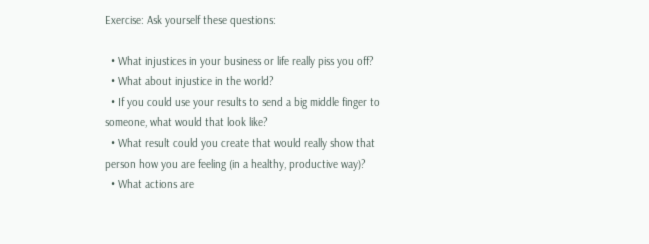Exercise: Ask yourself these questions:

  • What injustices in your business or life really piss you off?
  • What about injustice in the world?
  • If you could use your results to send a big middle finger to someone, what would that look like?
  • What result could you create that would really show that person how you are feeling (in a healthy, productive way)?
  • What actions are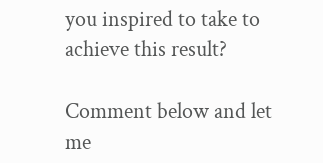you inspired to take to achieve this result?

Comment below and let me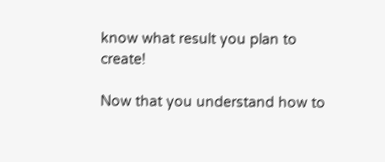know what result you plan to create!

Now that you understand how to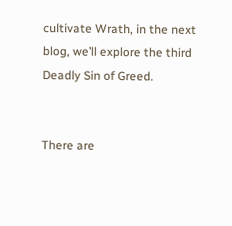cultivate Wrath, in the next blog, we’ll explore the third Deadly Sin of Greed.


There are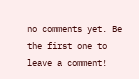no comments yet. Be the first one to leave a comment!